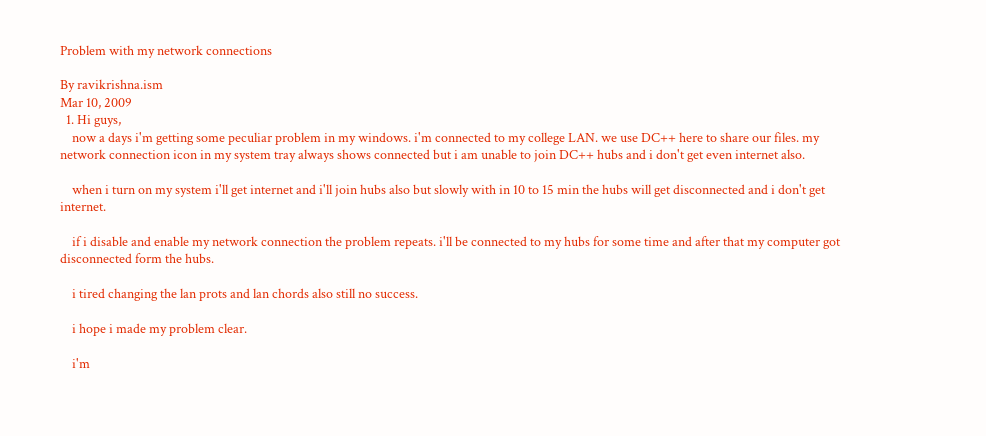Problem with my network connections

By ravikrishna.ism
Mar 10, 2009
  1. Hi guys,
    now a days i'm getting some peculiar problem in my windows. i'm connected to my college LAN. we use DC++ here to share our files. my network connection icon in my system tray always shows connected but i am unable to join DC++ hubs and i don't get even internet also.

    when i turn on my system i'll get internet and i'll join hubs also but slowly with in 10 to 15 min the hubs will get disconnected and i don't get internet.

    if i disable and enable my network connection the problem repeats. i'll be connected to my hubs for some time and after that my computer got disconnected form the hubs.

    i tired changing the lan prots and lan chords also still no success.

    i hope i made my problem clear.

    i'm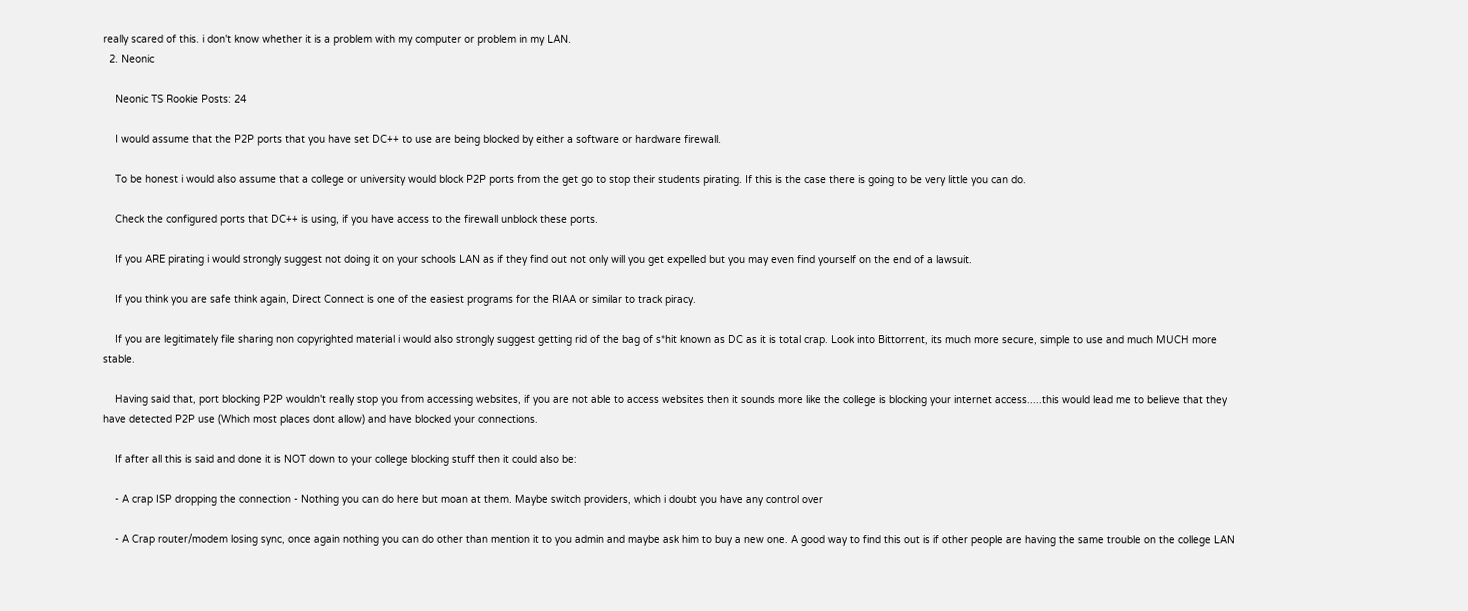really scared of this. i don't know whether it is a problem with my computer or problem in my LAN.
  2. Neonic

    Neonic TS Rookie Posts: 24

    I would assume that the P2P ports that you have set DC++ to use are being blocked by either a software or hardware firewall.

    To be honest i would also assume that a college or university would block P2P ports from the get go to stop their students pirating. If this is the case there is going to be very little you can do.

    Check the configured ports that DC++ is using, if you have access to the firewall unblock these ports.

    If you ARE pirating i would strongly suggest not doing it on your schools LAN as if they find out not only will you get expelled but you may even find yourself on the end of a lawsuit.

    If you think you are safe think again, Direct Connect is one of the easiest programs for the RIAA or similar to track piracy.

    If you are legitimately file sharing non copyrighted material i would also strongly suggest getting rid of the bag of s*hit known as DC as it is total crap. Look into Bittorrent, its much more secure, simple to use and much MUCH more stable.

    Having said that, port blocking P2P wouldn't really stop you from accessing websites, if you are not able to access websites then it sounds more like the college is blocking your internet access.....this would lead me to believe that they have detected P2P use (Which most places dont allow) and have blocked your connections.

    If after all this is said and done it is NOT down to your college blocking stuff then it could also be:

    - A crap ISP dropping the connection - Nothing you can do here but moan at them. Maybe switch providers, which i doubt you have any control over

    - A Crap router/modem losing sync, once again nothing you can do other than mention it to you admin and maybe ask him to buy a new one. A good way to find this out is if other people are having the same trouble on the college LAN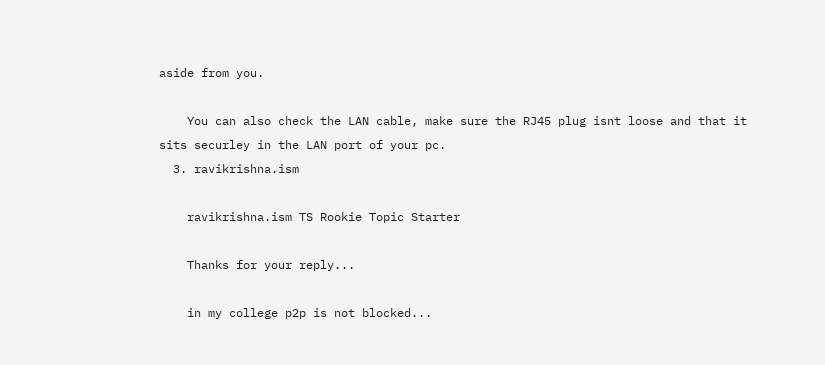aside from you.

    You can also check the LAN cable, make sure the RJ45 plug isnt loose and that it sits securley in the LAN port of your pc.
  3. ravikrishna.ism

    ravikrishna.ism TS Rookie Topic Starter

    Thanks for your reply...

    in my college p2p is not blocked...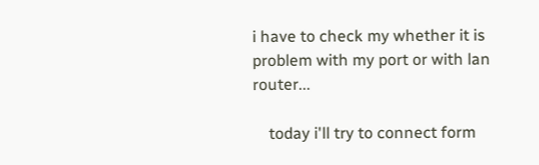i have to check my whether it is problem with my port or with lan router...

    today i'll try to connect form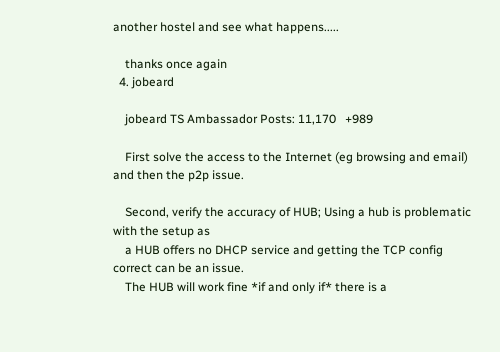another hostel and see what happens.....

    thanks once again
  4. jobeard

    jobeard TS Ambassador Posts: 11,170   +989

    First solve the access to the Internet (eg browsing and email) and then the p2p issue.

    Second, verify the accuracy of HUB; Using a hub is problematic with the setup as
    a HUB offers no DHCP service and getting the TCP config correct can be an issue.
    The HUB will work fine *if and only if* there is a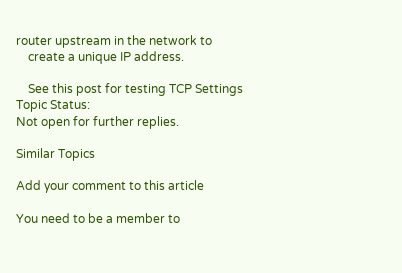router upstream in the network to
    create a unique IP address.

    See this post for testing TCP Settings
Topic Status:
Not open for further replies.

Similar Topics

Add your comment to this article

You need to be a member to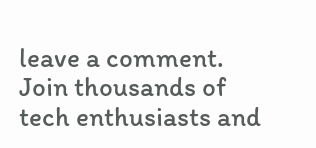leave a comment. Join thousands of tech enthusiasts and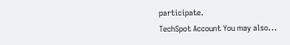participate.
TechSpot Account You may also...